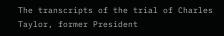The transcripts of the trial of Charles Taylor, former President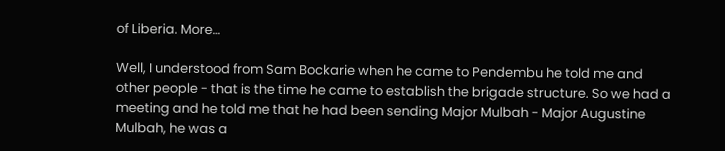of Liberia. More…

Well, I understood from Sam Bockarie when he came to Pendembu he told me and other people - that is the time he came to establish the brigade structure. So we had a meeting and he told me that he had been sending Major Mulbah - Major Augustine Mulbah, he was a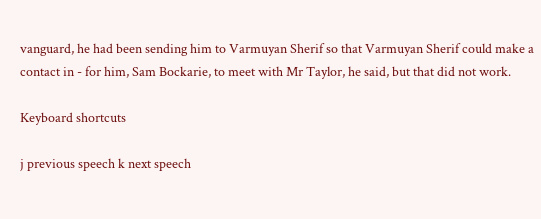vanguard, he had been sending him to Varmuyan Sherif so that Varmuyan Sherif could make a contact in - for him, Sam Bockarie, to meet with Mr Taylor, he said, but that did not work.

Keyboard shortcuts

j previous speech k next speech